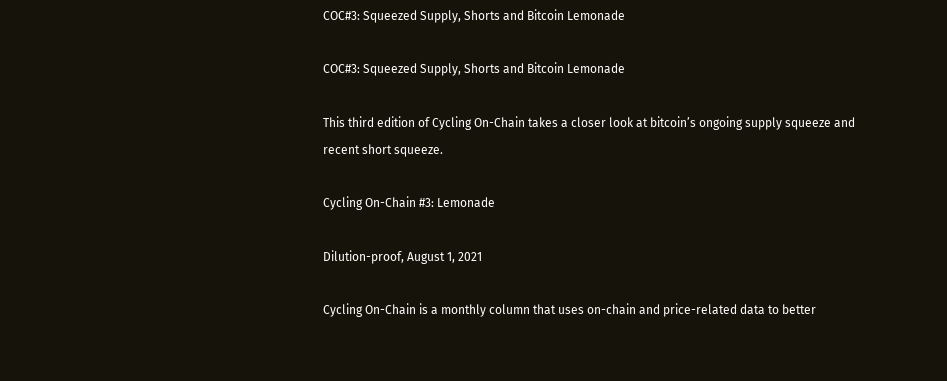COC#3: Squeezed Supply, Shorts and Bitcoin Lemonade

COC#3: Squeezed Supply, Shorts and Bitcoin Lemonade

This third edition of Cycling On-Chain takes a closer look at bitcoin’s ongoing supply squeeze and recent short squeeze.

Cycling On-Chain #3: Lemonade

Dilution-proof, August 1, 2021

Cycling On-Chain is a monthly column that uses on-chain and price-related data to better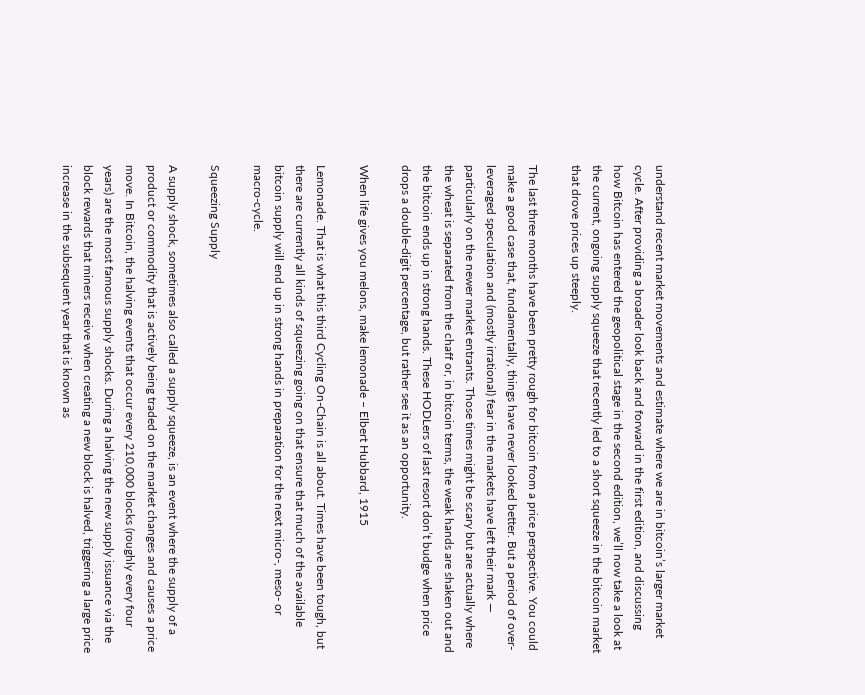understand recent market movements and estimate where we are in bitcoin’s larger market cycle. After providing a broader look back and forward in the first edition, and discussing how Bitcoin has entered the geopolitical stage in the second edition, we’ll now take a look at the current, ongoing supply squeeze that recently led to a short squeeze in the bitcoin market that drove prices up steeply.

The last three months have been pretty rough for bitcoin from a price perspective. You could make a good case that, fundamentally, things have never looked better. But a period of over-leveraged speculation and (mostly irrational) fear in the markets have left their mark — particularly on the newer market entrants. Those times might be scary but are actually where the wheat is separated from the chaff or, in bitcoin terms, the weak hands are shaken out and the bitcoin ends up in strong hands. These HODLers of last resort don’t budge when price drops a double-digit percentage, but rather see it as an opportunity.

When life gives you melons, make lemonade – Elbert Hubbard, 1915

Lemonade. That is what this third Cycling On-Chain is all about. Times have been tough, but there are currently all kinds of squeezing going on that ensure that much of the available bitcoin supply will end up in strong hands in preparation for the next micro-, meso- or macro-cycle.

Squeezing Supply

A supply shock, sometimes also called a supply squeeze, is an event where the supply of a product or commodity that is actively being traded on the market changes and causes a price move. In Bitcoin, the halving events that occur every 210,000 blocks (roughly every four years) are the most famous supply shocks. During a halving the new supply issuance via the block rewards that miners receive when creating a new block is halved, triggering a large price increase in the subsequent year that is known as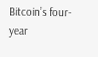Bitcoin’s four-year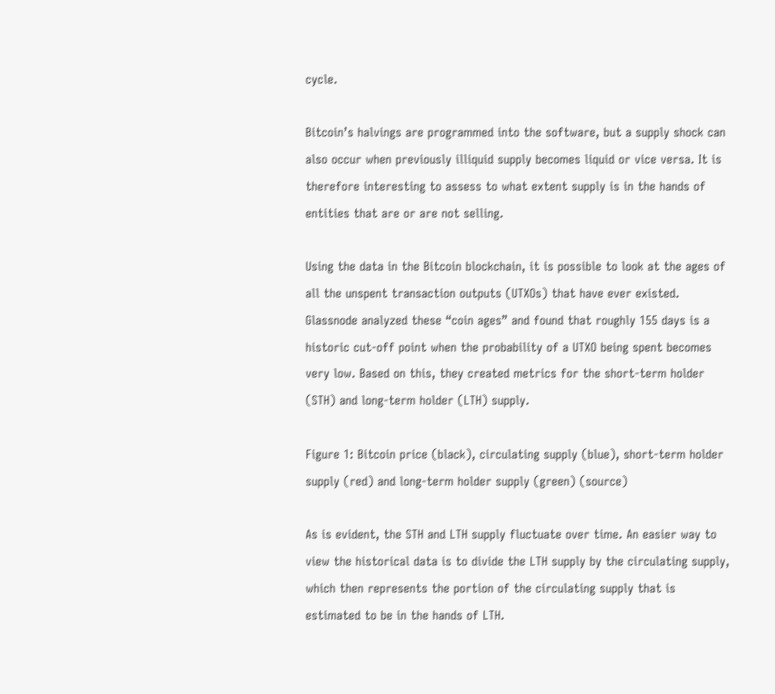cycle.

Bitcoin’s halvings are programmed into the software, but a supply shock can also occur when previously illiquid supply becomes liquid or vice versa. It is therefore interesting to assess to what extent supply is in the hands of entities that are or are not selling.

Using the data in the Bitcoin blockchain, it is possible to look at the ages of all the unspent transaction outputs (UTXOs) that have ever existed. Glassnode analyzed these “coin ages” and found that roughly 155 days is a historic cut-off point when the probability of a UTXO being spent becomes very low. Based on this, they created metrics for the short-term holder (STH) and long-term holder (LTH) supply.

Figure 1: Bitcoin price (black), circulating supply (blue), short-term holder supply (red) and long-term holder supply (green) (source)

As is evident, the STH and LTH supply fluctuate over time. An easier way to view the historical data is to divide the LTH supply by the circulating supply, which then represents the portion of the circulating supply that is estimated to be in the hands of LTH.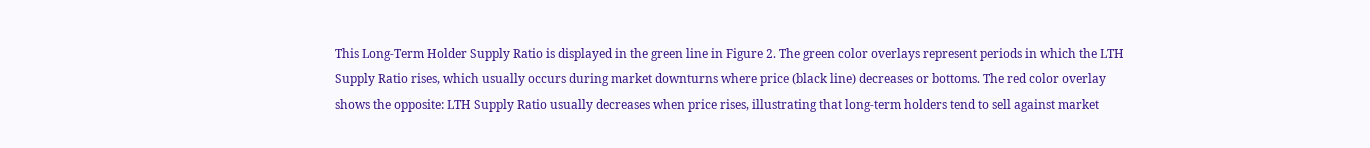This Long-Term Holder Supply Ratio is displayed in the green line in Figure 2. The green color overlays represent periods in which the LTH Supply Ratio rises, which usually occurs during market downturns where price (black line) decreases or bottoms. The red color overlay shows the opposite: LTH Supply Ratio usually decreases when price rises, illustrating that long-term holders tend to sell against market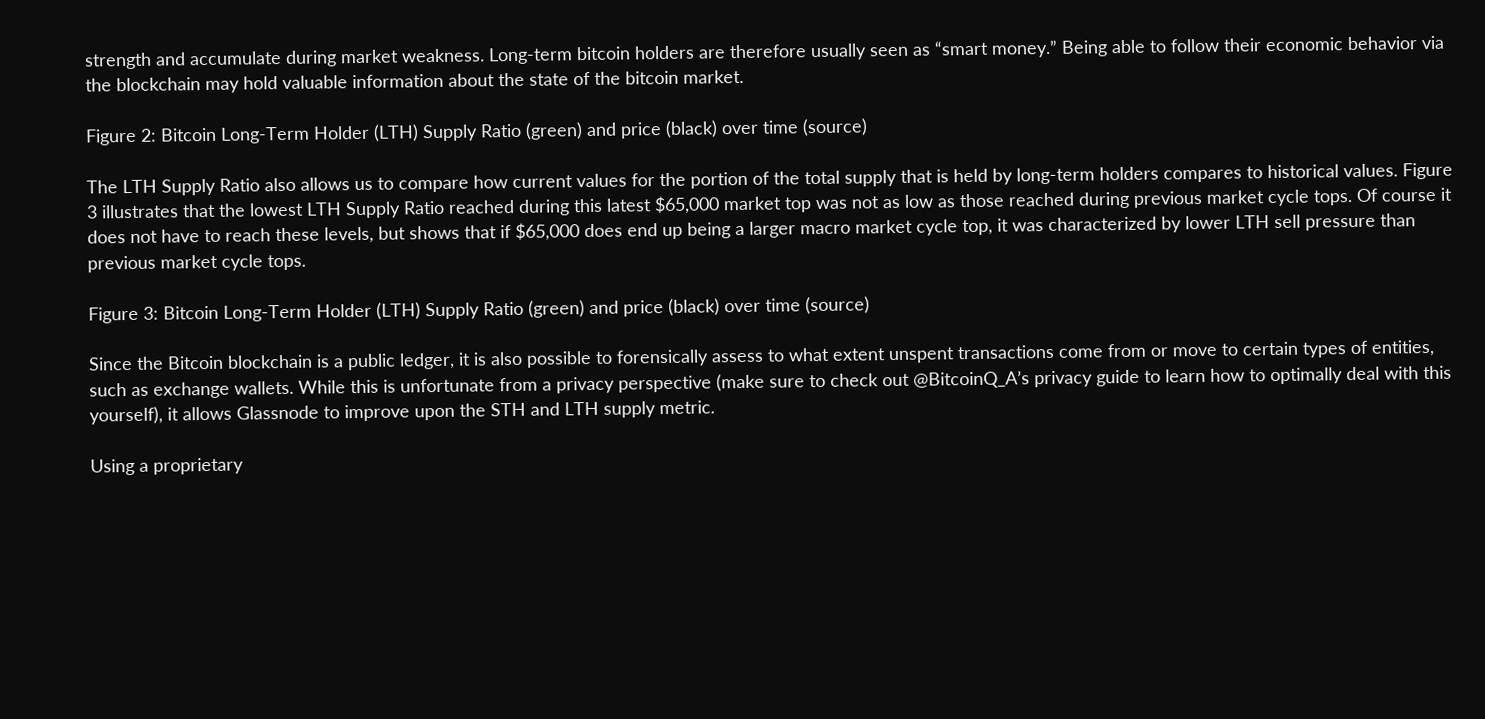strength and accumulate during market weakness. Long-term bitcoin holders are therefore usually seen as “smart money.” Being able to follow their economic behavior via the blockchain may hold valuable information about the state of the bitcoin market.

Figure 2: Bitcoin Long-Term Holder (LTH) Supply Ratio (green) and price (black) over time (source)

The LTH Supply Ratio also allows us to compare how current values for the portion of the total supply that is held by long-term holders compares to historical values. Figure 3 illustrates that the lowest LTH Supply Ratio reached during this latest $65,000 market top was not as low as those reached during previous market cycle tops. Of course it does not have to reach these levels, but shows that if $65,000 does end up being a larger macro market cycle top, it was characterized by lower LTH sell pressure than previous market cycle tops.

Figure 3: Bitcoin Long-Term Holder (LTH) Supply Ratio (green) and price (black) over time (source)

Since the Bitcoin blockchain is a public ledger, it is also possible to forensically assess to what extent unspent transactions come from or move to certain types of entities, such as exchange wallets. While this is unfortunate from a privacy perspective (make sure to check out @BitcoinQ_A’s privacy guide to learn how to optimally deal with this yourself), it allows Glassnode to improve upon the STH and LTH supply metric.

Using a proprietary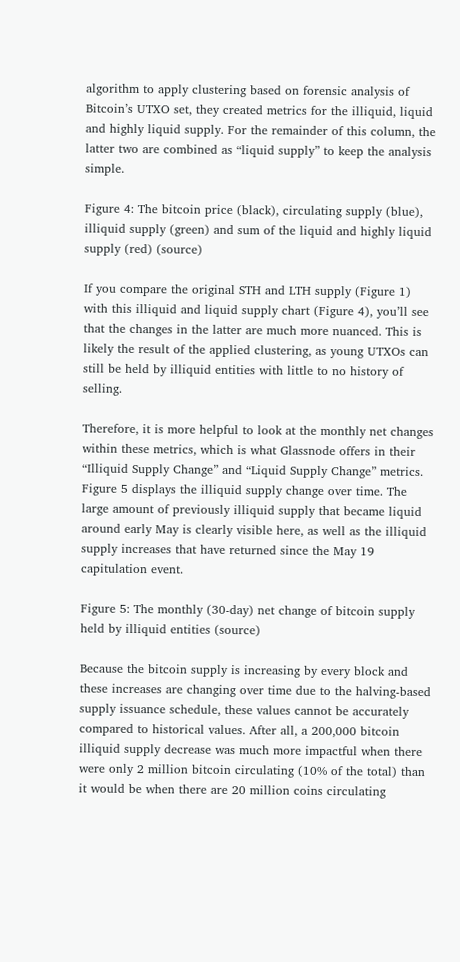algorithm to apply clustering based on forensic analysis of Bitcoin’s UTXO set, they created metrics for the illiquid, liquid and highly liquid supply. For the remainder of this column, the latter two are combined as “liquid supply” to keep the analysis simple.

Figure 4: The bitcoin price (black), circulating supply (blue), illiquid supply (green) and sum of the liquid and highly liquid supply (red) (source)

If you compare the original STH and LTH supply (Figure 1) with this illiquid and liquid supply chart (Figure 4), you’ll see that the changes in the latter are much more nuanced. This is likely the result of the applied clustering, as young UTXOs can still be held by illiquid entities with little to no history of selling.

Therefore, it is more helpful to look at the monthly net changes within these metrics, which is what Glassnode offers in their “Illiquid Supply Change” and “Liquid Supply Change” metrics. Figure 5 displays the illiquid supply change over time. The large amount of previously illiquid supply that became liquid around early May is clearly visible here, as well as the illiquid supply increases that have returned since the May 19 capitulation event.

Figure 5: The monthly (30-day) net change of bitcoin supply held by illiquid entities (source)

Because the bitcoin supply is increasing by every block and these increases are changing over time due to the halving-based supply issuance schedule, these values cannot be accurately compared to historical values. After all, a 200,000 bitcoin illiquid supply decrease was much more impactful when there were only 2 million bitcoin circulating (10% of the total) than it would be when there are 20 million coins circulating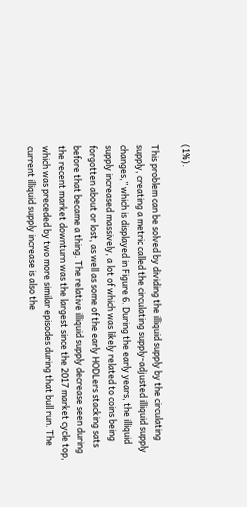(1%).

This problem can be solved by dividing the illiquid supply by the circulating supply, creating a metric called the circulating supply-adjusted illiquid supply changes,” which is displayed in Figure 6. During the early years, the illiquid supply increased massively, a lot of which was likely related to coins being forgotten about or lost, as well as some of the early HODLers stacking sats before that became a thing. The relative illiquid supply decrease seen during the recent market downturn was the largest since the 2017 market cycle top, which was preceded by two more similar episodes during that bull run. The current illiquid supply increase is also the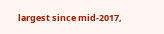largest since mid-2017,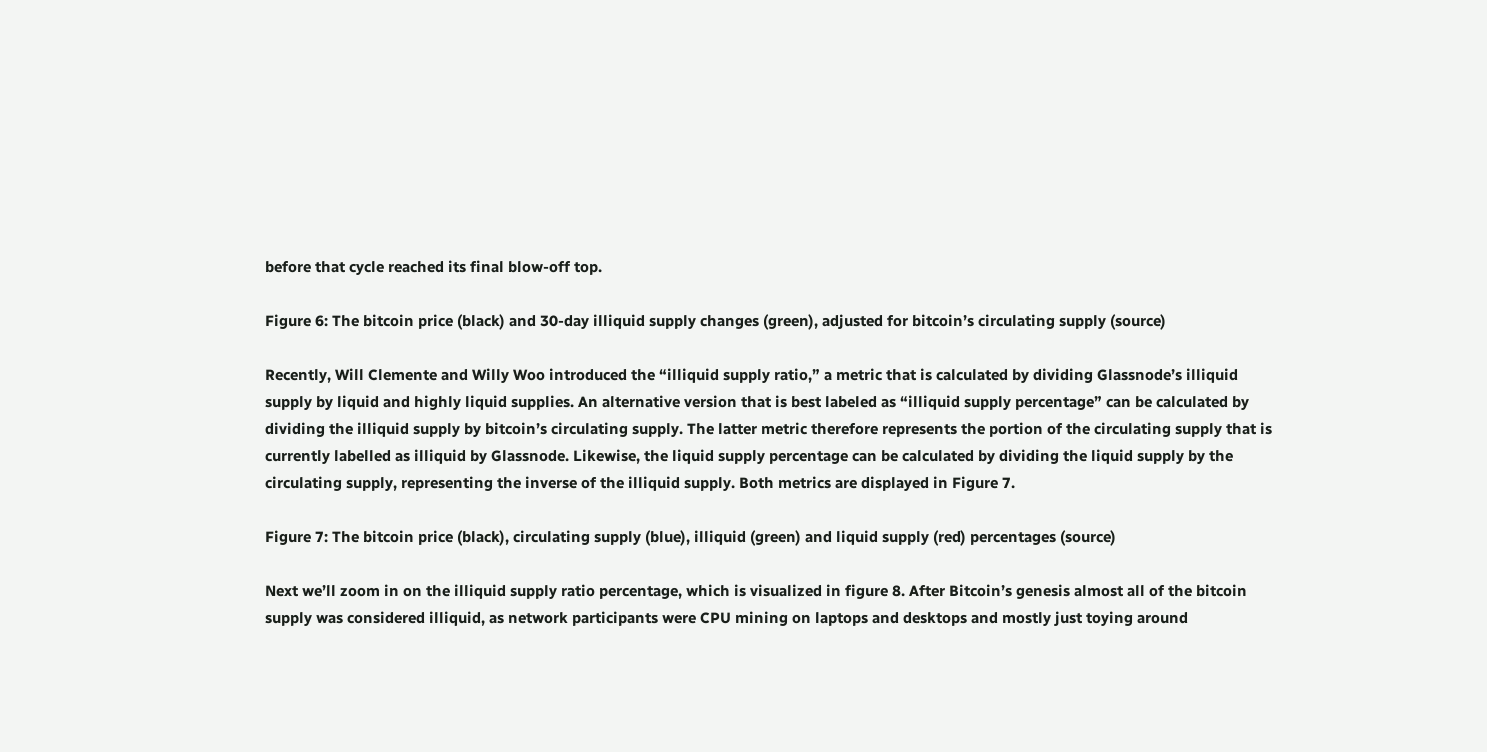before that cycle reached its final blow-off top.

Figure 6: The bitcoin price (black) and 30-day illiquid supply changes (green), adjusted for bitcoin’s circulating supply (source)

Recently, Will Clemente and Willy Woo introduced the “illiquid supply ratio,” a metric that is calculated by dividing Glassnode’s illiquid supply by liquid and highly liquid supplies. An alternative version that is best labeled as “illiquid supply percentage” can be calculated by dividing the illiquid supply by bitcoin’s circulating supply. The latter metric therefore represents the portion of the circulating supply that is currently labelled as illiquid by Glassnode. Likewise, the liquid supply percentage can be calculated by dividing the liquid supply by the circulating supply, representing the inverse of the illiquid supply. Both metrics are displayed in Figure 7.

Figure 7: The bitcoin price (black), circulating supply (blue), illiquid (green) and liquid supply (red) percentages (source)

Next we’ll zoom in on the illiquid supply ratio percentage, which is visualized in figure 8. After Bitcoin’s genesis almost all of the bitcoin supply was considered illiquid, as network participants were CPU mining on laptops and desktops and mostly just toying around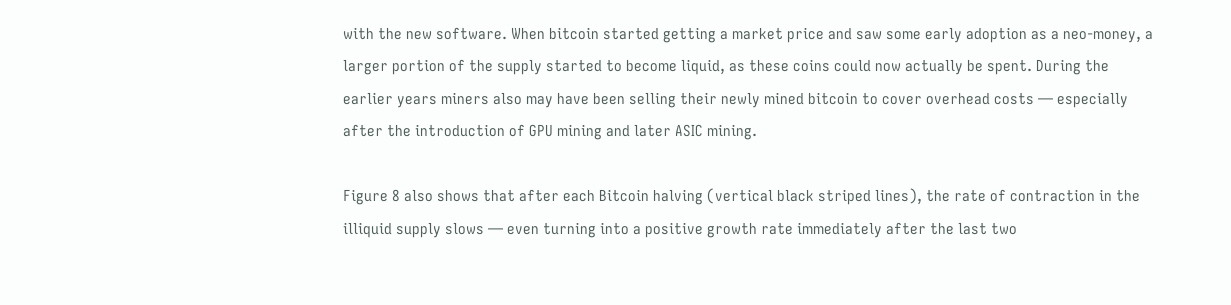with the new software. When bitcoin started getting a market price and saw some early adoption as a neo-money, a larger portion of the supply started to become liquid, as these coins could now actually be spent. During the earlier years miners also may have been selling their newly mined bitcoin to cover overhead costs — especially after the introduction of GPU mining and later ASIC mining.

Figure 8 also shows that after each Bitcoin halving (vertical black striped lines), the rate of contraction in the illiquid supply slows — even turning into a positive growth rate immediately after the last two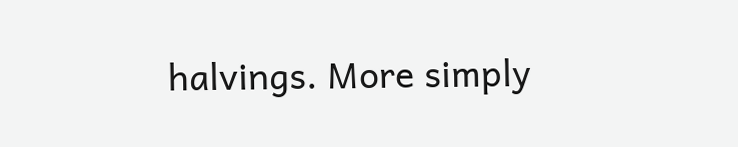halvings. More simply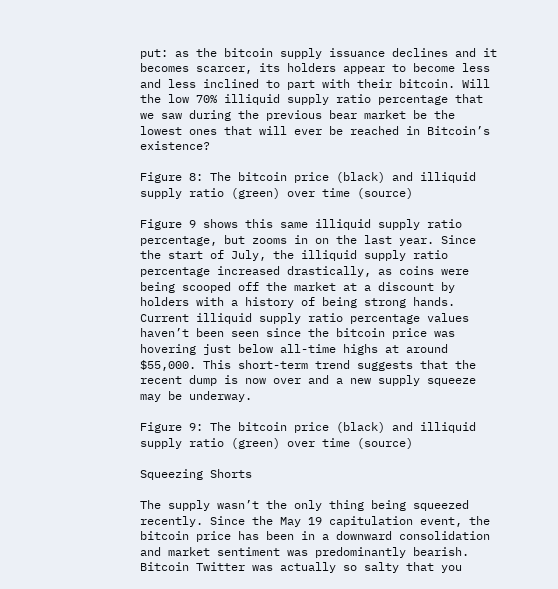put: as the bitcoin supply issuance declines and it becomes scarcer, its holders appear to become less and less inclined to part with their bitcoin. Will the low 70% illiquid supply ratio percentage that we saw during the previous bear market be the lowest ones that will ever be reached in Bitcoin’s existence?

Figure 8: The bitcoin price (black) and illiquid supply ratio (green) over time (source)

Figure 9 shows this same illiquid supply ratio percentage, but zooms in on the last year. Since the start of July, the illiquid supply ratio percentage increased drastically, as coins were being scooped off the market at a discount by holders with a history of being strong hands. Current illiquid supply ratio percentage values haven’t been seen since the bitcoin price was hovering just below all-time highs at around $55,000. This short-term trend suggests that the recent dump is now over and a new supply squeeze may be underway.

Figure 9: The bitcoin price (black) and illiquid supply ratio (green) over time (source)

Squeezing Shorts

The supply wasn’t the only thing being squeezed recently. Since the May 19 capitulation event, the bitcoin price has been in a downward consolidation and market sentiment was predominantly bearish. Bitcoin Twitter was actually so salty that you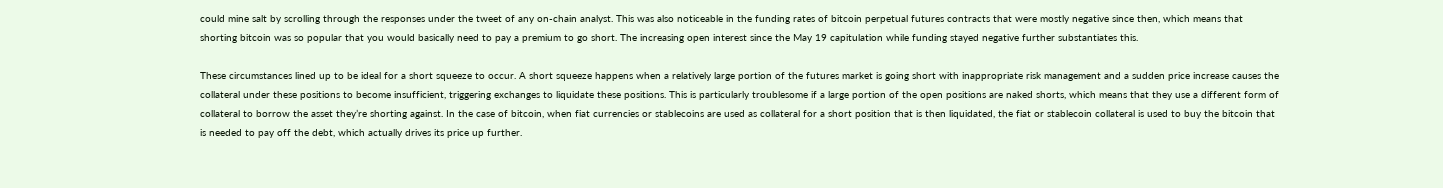could mine salt by scrolling through the responses under the tweet of any on-chain analyst. This was also noticeable in the funding rates of bitcoin perpetual futures contracts that were mostly negative since then, which means that shorting bitcoin was so popular that you would basically need to pay a premium to go short. The increasing open interest since the May 19 capitulation while funding stayed negative further substantiates this.

These circumstances lined up to be ideal for a short squeeze to occur. A short squeeze happens when a relatively large portion of the futures market is going short with inappropriate risk management and a sudden price increase causes the collateral under these positions to become insufficient, triggering exchanges to liquidate these positions. This is particularly troublesome if a large portion of the open positions are naked shorts, which means that they use a different form of collateral to borrow the asset they’re shorting against. In the case of bitcoin, when fiat currencies or stablecoins are used as collateral for a short position that is then liquidated, the fiat or stablecoin collateral is used to buy the bitcoin that is needed to pay off the debt, which actually drives its price up further.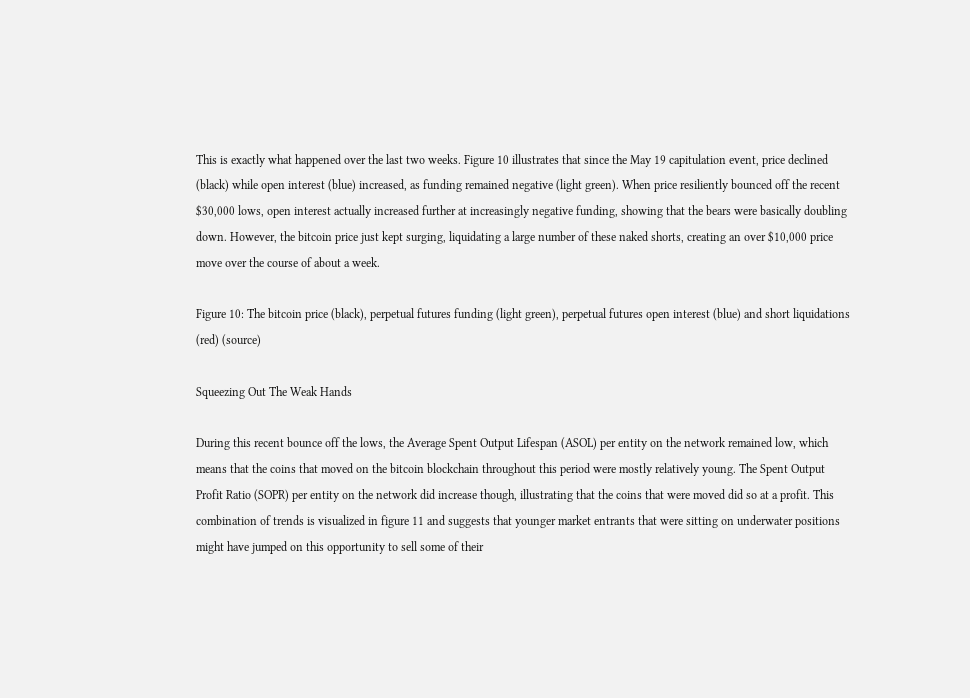This is exactly what happened over the last two weeks. Figure 10 illustrates that since the May 19 capitulation event, price declined (black) while open interest (blue) increased, as funding remained negative (light green). When price resiliently bounced off the recent $30,000 lows, open interest actually increased further at increasingly negative funding, showing that the bears were basically doubling down. However, the bitcoin price just kept surging, liquidating a large number of these naked shorts, creating an over $10,000 price move over the course of about a week.

Figure 10: The bitcoin price (black), perpetual futures funding (light green), perpetual futures open interest (blue) and short liquidations (red) (source)

Squeezing Out The Weak Hands

During this recent bounce off the lows, the Average Spent Output Lifespan (ASOL) per entity on the network remained low, which means that the coins that moved on the bitcoin blockchain throughout this period were mostly relatively young. The Spent Output Profit Ratio (SOPR) per entity on the network did increase though, illustrating that the coins that were moved did so at a profit. This combination of trends is visualized in figure 11 and suggests that younger market entrants that were sitting on underwater positions might have jumped on this opportunity to sell some of their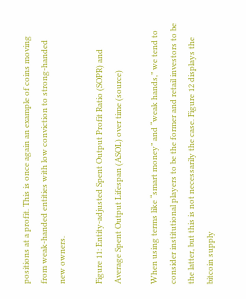positions at a profit. This is once again an example of coins moving from weak-handed entities with low conviction to strong-handed new owners.

Figure 11: Entity-adjusted Spent Output Profit Ratio (SOPR) and Average Spent Output Lifespan (ASOL) over time (source)

When using terms like “smart money” and “weak hands,” we tend to consider institutional players to be the former and retail investors to be the latter, but this is not necessarily the case. Figure 12 displays the bitcoin supply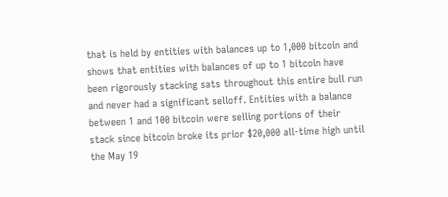that is held by entities with balances up to 1,000 bitcoin and shows that entities with balances of up to 1 bitcoin have been rigorously stacking sats throughout this entire bull run and never had a significant selloff. Entities with a balance between 1 and 100 bitcoin were selling portions of their stack since bitcoin broke its prior $20,000 all-time high until the May 19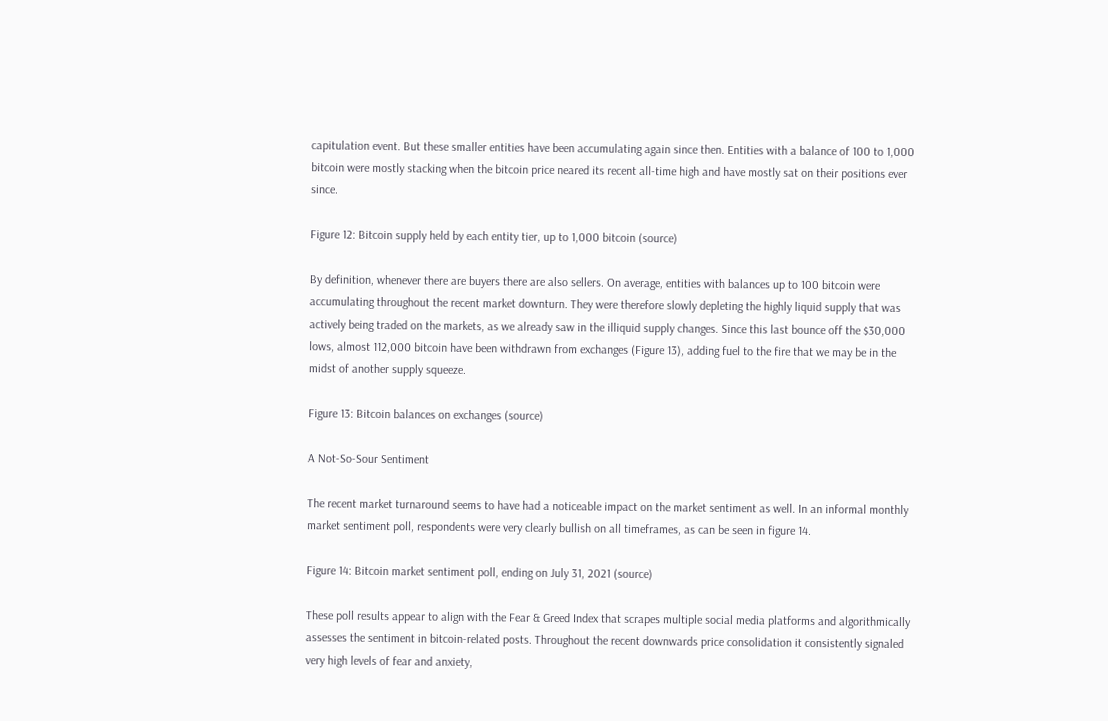capitulation event. But these smaller entities have been accumulating again since then. Entities with a balance of 100 to 1,000 bitcoin were mostly stacking when the bitcoin price neared its recent all-time high and have mostly sat on their positions ever since.

Figure 12: Bitcoin supply held by each entity tier, up to 1,000 bitcoin (source)

By definition, whenever there are buyers there are also sellers. On average, entities with balances up to 100 bitcoin were accumulating throughout the recent market downturn. They were therefore slowly depleting the highly liquid supply that was actively being traded on the markets, as we already saw in the illiquid supply changes. Since this last bounce off the $30,000 lows, almost 112,000 bitcoin have been withdrawn from exchanges (Figure 13), adding fuel to the fire that we may be in the midst of another supply squeeze.

Figure 13: Bitcoin balances on exchanges (source)

A Not-So-Sour Sentiment

The recent market turnaround seems to have had a noticeable impact on the market sentiment as well. In an informal monthly market sentiment poll, respondents were very clearly bullish on all timeframes, as can be seen in figure 14.

Figure 14: Bitcoin market sentiment poll, ending on July 31, 2021 (source)

These poll results appear to align with the Fear & Greed Index that scrapes multiple social media platforms and algorithmically assesses the sentiment in bitcoin-related posts. Throughout the recent downwards price consolidation it consistently signaled very high levels of fear and anxiety,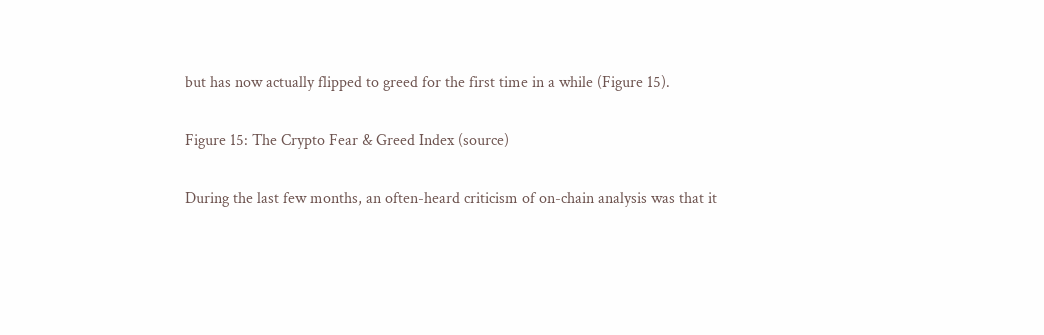but has now actually flipped to greed for the first time in a while (Figure 15).

Figure 15: The Crypto Fear & Greed Index (source)

During the last few months, an often-heard criticism of on-chain analysis was that it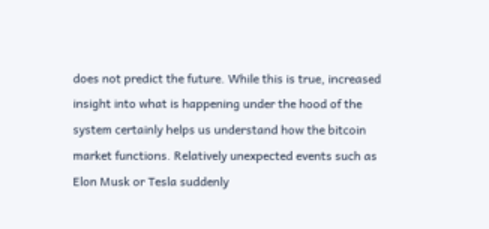does not predict the future. While this is true, increased insight into what is happening under the hood of the system certainly helps us understand how the bitcoin market functions. Relatively unexpected events such as Elon Musk or Tesla suddenly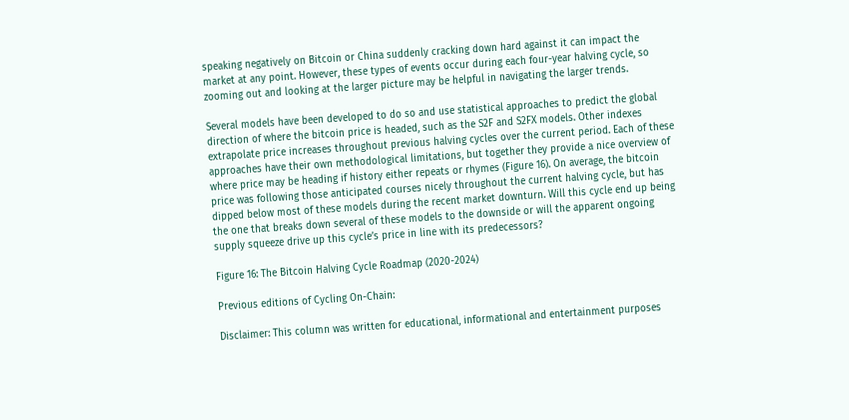speaking negatively on Bitcoin or China suddenly cracking down hard against it can impact the market at any point. However, these types of events occur during each four-year halving cycle, so zooming out and looking at the larger picture may be helpful in navigating the larger trends.

Several models have been developed to do so and use statistical approaches to predict the global direction of where the bitcoin price is headed, such as the S2F and S2FX models. Other indexes extrapolate price increases throughout previous halving cycles over the current period. Each of these approaches have their own methodological limitations, but together they provide a nice overview of where price may be heading if history either repeats or rhymes (Figure 16). On average, the bitcoin price was following those anticipated courses nicely throughout the current halving cycle, but has dipped below most of these models during the recent market downturn. Will this cycle end up being the one that breaks down several of these models to the downside or will the apparent ongoing supply squeeze drive up this cycle’s price in line with its predecessors?

Figure 16: The Bitcoin Halving Cycle Roadmap (2020-2024)

Previous editions of Cycling On-Chain:

Disclaimer: This column was written for educational, informational and entertainment purposes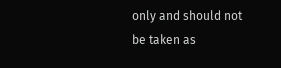only and should not be taken as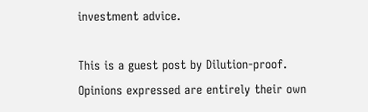investment advice.

This is a guest post by Dilution-proof. Opinions expressed are entirely their own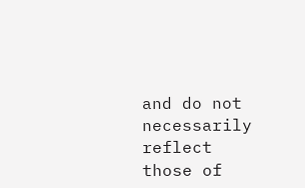and do not necessarily reflect those of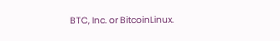BTC, Inc. or BitcoinLinux.